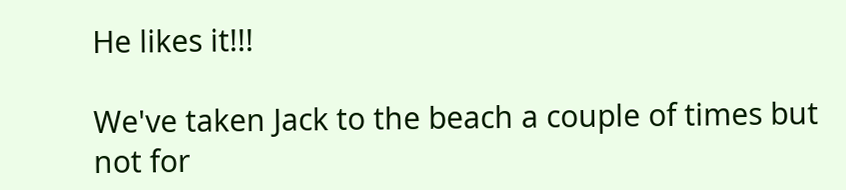He likes it!!!

We've taken Jack to the beach a couple of times but not for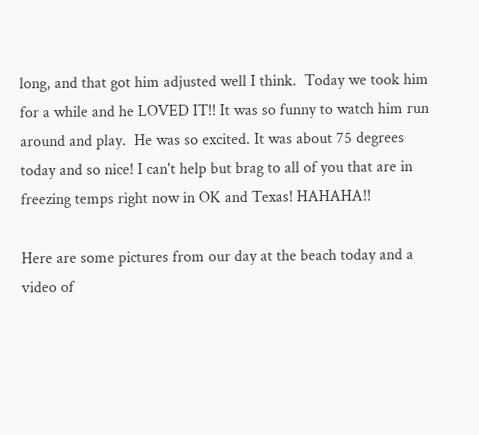long, and that got him adjusted well I think.  Today we took him for a while and he LOVED IT!! It was so funny to watch him run around and play.  He was so excited. It was about 75 degrees today and so nice! I can't help but brag to all of you that are in freezing temps right now in OK and Texas! HAHAHA!!

Here are some pictures from our day at the beach today and a video of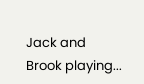Jack and Brook playing...